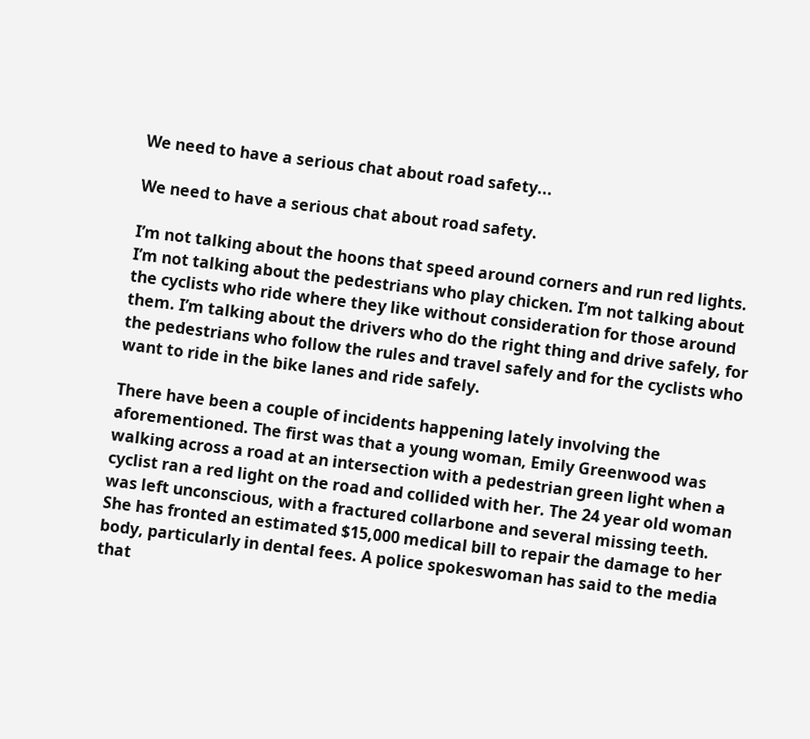We need to have a serious chat about road safety...

We need to have a serious chat about road safety.

I’m not talking about the hoons that speed around corners and run red lights. I’m not talking about the pedestrians who play chicken. I’m not talking about the cyclists who ride where they like without consideration for those around them. I’m talking about the drivers who do the right thing and drive safely, for the pedestrians who follow the rules and travel safely and for the cyclists who want to ride in the bike lanes and ride safely.

There have been a couple of incidents happening lately involving the aforementioned. The first was that a young woman, Emily Greenwood was walking across a road at an intersection with a pedestrian green light when a cyclist ran a red light on the road and collided with her. The 24 year old woman was left unconscious, with a fractured collarbone and several missing teeth. She has fronted an estimated $15,000 medical bill to repair the damage to her body, particularly in dental fees. A police spokeswoman has said to the media that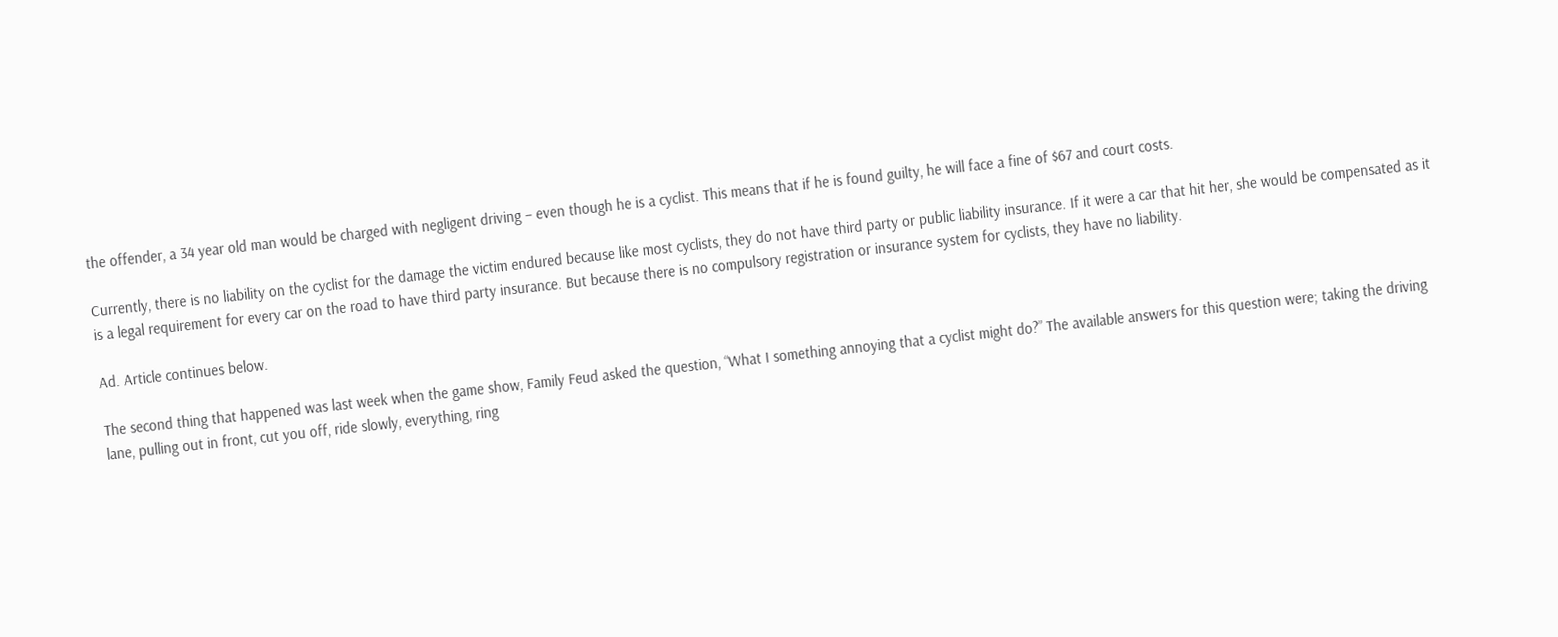the offender, a 34 year old man would be charged with negligent driving – even though he is a cyclist. This means that if he is found guilty, he will face a fine of $67 and court costs.

Currently, there is no liability on the cyclist for the damage the victim endured because like most cyclists, they do not have third party or public liability insurance. If it were a car that hit her, she would be compensated as it is a legal requirement for every car on the road to have third party insurance. But because there is no compulsory registration or insurance system for cyclists, they have no liability.

Ad. Article continues below.

The second thing that happened was last week when the game show, Family Feud asked the question, “What I something annoying that a cyclist might do?” The available answers for this question were; taking the driving lane, pulling out in front, cut you off, ride slowly, everything, ring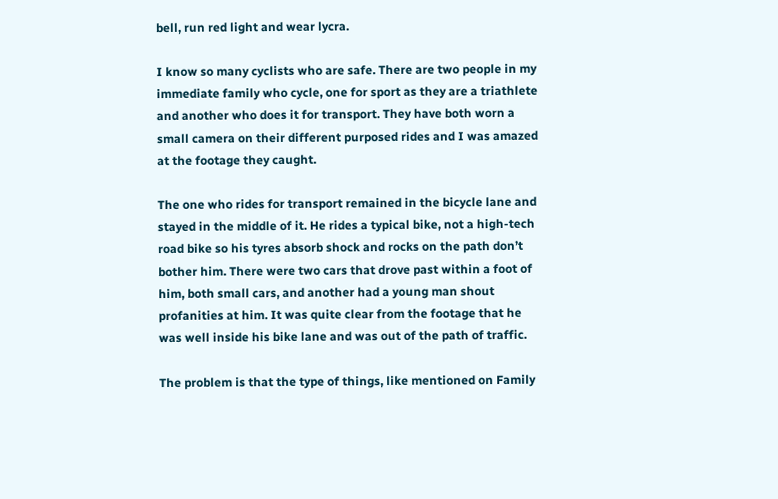bell, run red light and wear lycra.

I know so many cyclists who are safe. There are two people in my immediate family who cycle, one for sport as they are a triathlete and another who does it for transport. They have both worn a small camera on their different purposed rides and I was amazed at the footage they caught.

The one who rides for transport remained in the bicycle lane and stayed in the middle of it. He rides a typical bike, not a high-tech road bike so his tyres absorb shock and rocks on the path don’t bother him. There were two cars that drove past within a foot of him, both small cars, and another had a young man shout profanities at him. It was quite clear from the footage that he was well inside his bike lane and was out of the path of traffic.

The problem is that the type of things, like mentioned on Family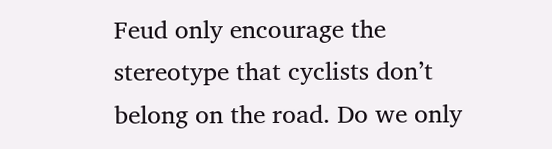Feud only encourage the stereotype that cyclists don’t belong on the road. Do we only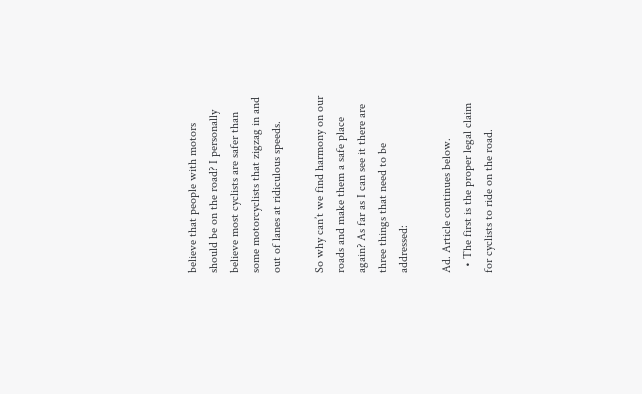believe that people with motors should be on the road? I personally believe most cyclists are safer than some motorcyclists that zigzag in and out of lanes at ridiculous speeds.

So why can’t we find harmony on our roads and make them a safe place again? As far as I can see it there are three things that need to be addressed:

Ad. Article continues below.
  • The first is the proper legal claim for cyclists to ride on the road.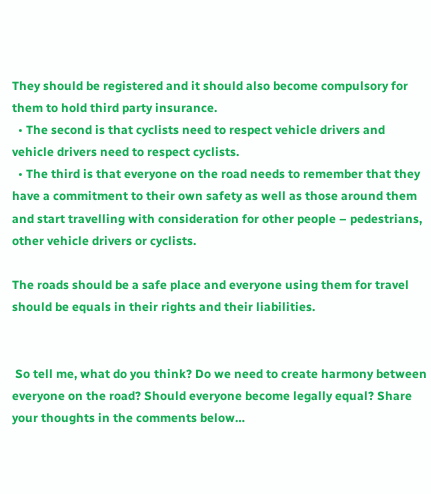They should be registered and it should also become compulsory for them to hold third party insurance.
  • The second is that cyclists need to respect vehicle drivers and vehicle drivers need to respect cyclists.
  • The third is that everyone on the road needs to remember that they have a commitment to their own safety as well as those around them and start travelling with consideration for other people – pedestrians, other vehicle drivers or cyclists.

The roads should be a safe place and everyone using them for travel should be equals in their rights and their liabilities.


 So tell me, what do you think? Do we need to create harmony between everyone on the road? Should everyone become legally equal? Share your thoughts in the comments below…